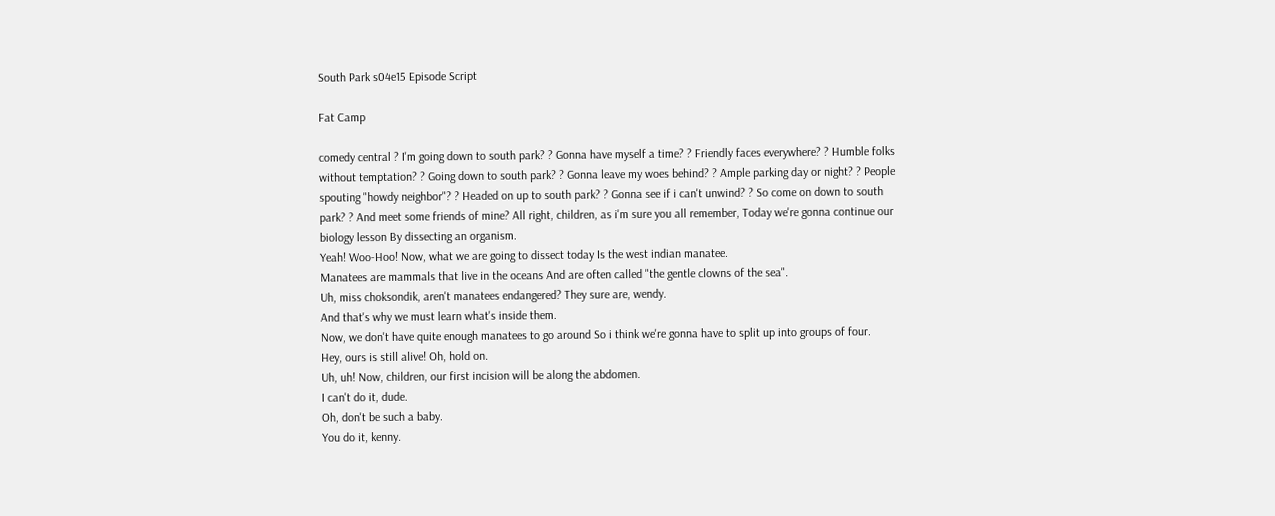South Park s04e15 Episode Script

Fat Camp

comedy central ? I'm going down to south park? ? Gonna have myself a time? ? Friendly faces everywhere? ? Humble folks without temptation? ? Going down to south park? ? Gonna leave my woes behind? ? Ample parking day or night? ? People spouting "howdy neighbor"? ? Headed on up to south park? ? Gonna see if i can't unwind? ? So come on down to south park? ? And meet some friends of mine? All right, children, as i'm sure you all remember, Today we're gonna continue our biology lesson By dissecting an organism.
Yeah! Woo-Hoo! Now, what we are going to dissect today Is the west indian manatee.
Manatees are mammals that live in the oceans And are often called "the gentle clowns of the sea".
Uh, miss choksondik, aren't manatees endangered? They sure are, wendy.
And that's why we must learn what's inside them.
Now, we don't have quite enough manatees to go around So i think we're gonna have to split up into groups of four.
Hey, ours is still alive! Oh, hold on.
Uh, uh! Now, children, our first incision will be along the abdomen.
I can't do it, dude.
Oh, don't be such a baby.
You do it, kenny.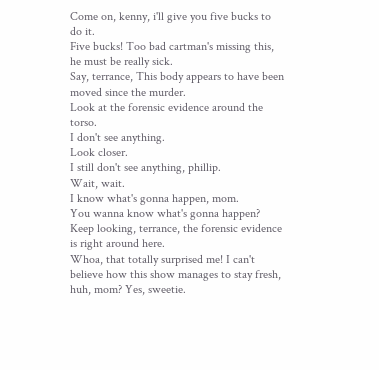Come on, kenny, i'll give you five bucks to do it.
Five bucks! Too bad cartman's missing this, he must be really sick.
Say, terrance, This body appears to have been moved since the murder.
Look at the forensic evidence around the torso.
I don't see anything.
Look closer.
I still don't see anything, phillip.
Wait, wait.
I know what's gonna happen, mom.
You wanna know what's gonna happen? Keep looking, terrance, the forensic evidence is right around here.
Whoa, that totally surprised me! I can't believe how this show manages to stay fresh, huh, mom? Yes, sweetie.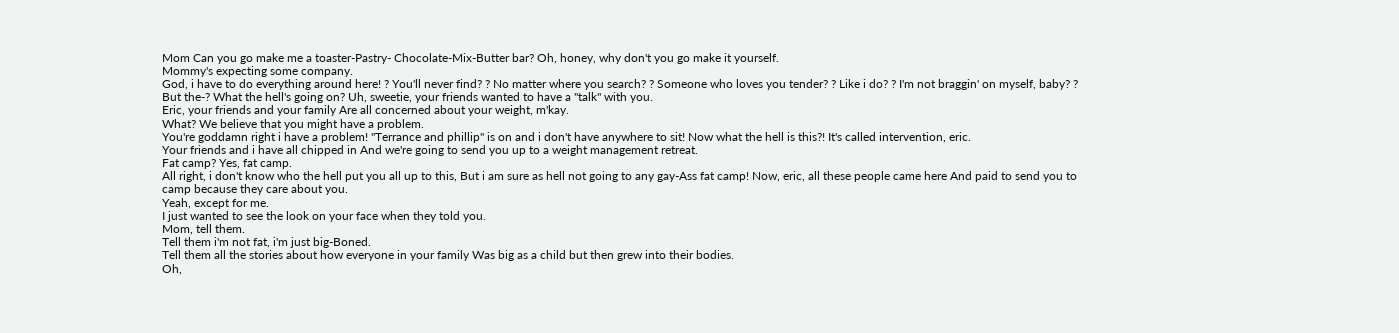Mom Can you go make me a toaster-Pastry- Chocolate-Mix-Butter bar? Oh, honey, why don't you go make it yourself.
Mommy's expecting some company.
God, i have to do everything around here! ? You'll never find? ? No matter where you search? ? Someone who loves you tender? ? Like i do? ? I'm not braggin' on myself, baby? ? But the-? What the hell's going on? Uh, sweetie, your friends wanted to have a "talk" with you.
Eric, your friends and your family Are all concerned about your weight, m'kay.
What? We believe that you might have a problem.
You're goddamn right i have a problem! "Terrance and phillip" is on and i don't have anywhere to sit! Now what the hell is this?! It's called intervention, eric.
Your friends and i have all chipped in And we're going to send you up to a weight management retreat.
Fat camp? Yes, fat camp.
All right, i don't know who the hell put you all up to this, But i am sure as hell not going to any gay-Ass fat camp! Now, eric, all these people came here And paid to send you to camp because they care about you.
Yeah, except for me.
I just wanted to see the look on your face when they told you.
Mom, tell them.
Tell them i'm not fat, i'm just big-Boned.
Tell them all the stories about how everyone in your family Was big as a child but then grew into their bodies.
Oh,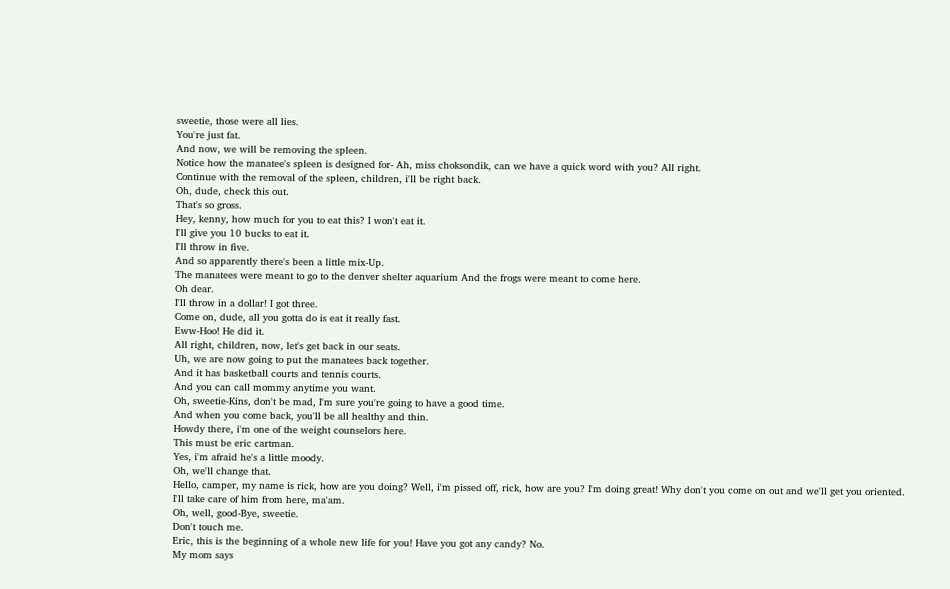sweetie, those were all lies.
You're just fat.
And now, we will be removing the spleen.
Notice how the manatee's spleen is designed for- Ah, miss choksondik, can we have a quick word with you? All right.
Continue with the removal of the spleen, children, i'll be right back.
Oh, dude, check this out.
That's so gross.
Hey, kenny, how much for you to eat this? I won't eat it.
I'll give you 10 bucks to eat it.
I'll throw in five.
And so apparently there's been a little mix-Up.
The manatees were meant to go to the denver shelter aquarium And the frogs were meant to come here.
Oh dear.
I'll throw in a dollar! I got three.
Come on, dude, all you gotta do is eat it really fast.
Eww-Hoo! He did it.
All right, children, now, let's get back in our seats.
Uh, we are now going to put the manatees back together.
And it has basketball courts and tennis courts.
And you can call mommy anytime you want.
Oh, sweetie-Kins, don't be mad, I'm sure you're going to have a good time.
And when you come back, you'll be all healthy and thin.
Howdy there, i'm one of the weight counselors here.
This must be eric cartman.
Yes, i'm afraid he's a little moody.
Oh, we'll change that.
Hello, camper, my name is rick, how are you doing? Well, i'm pissed off, rick, how are you? I'm doing great! Why don't you come on out and we'll get you oriented.
I'll take care of him from here, ma'am.
Oh, well, good-Bye, sweetie.
Don't touch me.
Eric, this is the beginning of a whole new life for you! Have you got any candy? No.
My mom says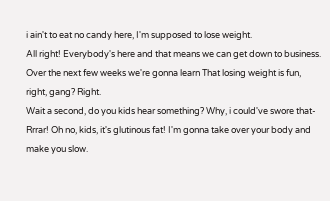i ain't to eat no candy here, I'm supposed to lose weight.
All right! Everybody's here and that means we can get down to business.
Over the next few weeks we're gonna learn That losing weight is fun, right, gang? Right.
Wait a second, do you kids hear something? Why, i could've swore that- Rrrar! Oh no, kids, it's glutinous fat! I'm gonna take over your body and make you slow.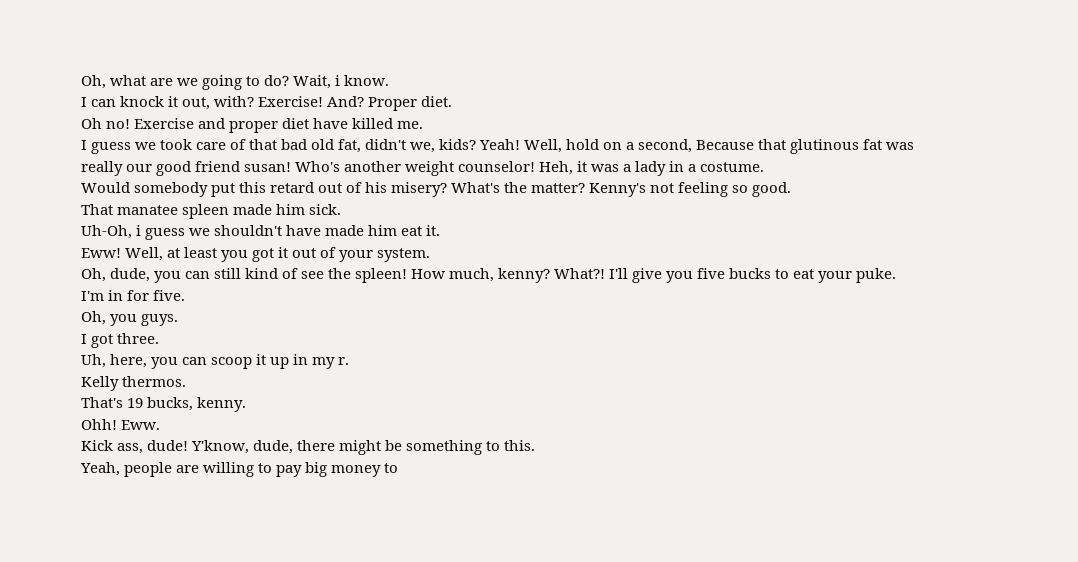Oh, what are we going to do? Wait, i know.
I can knock it out, with? Exercise! And? Proper diet.
Oh no! Exercise and proper diet have killed me.
I guess we took care of that bad old fat, didn't we, kids? Yeah! Well, hold on a second, Because that glutinous fat was really our good friend susan! Who's another weight counselor! Heh, it was a lady in a costume.
Would somebody put this retard out of his misery? What's the matter? Kenny's not feeling so good.
That manatee spleen made him sick.
Uh-Oh, i guess we shouldn't have made him eat it.
Eww! Well, at least you got it out of your system.
Oh, dude, you can still kind of see the spleen! How much, kenny? What?! I'll give you five bucks to eat your puke.
I'm in for five.
Oh, you guys.
I got three.
Uh, here, you can scoop it up in my r.
Kelly thermos.
That's 19 bucks, kenny.
Ohh! Eww.
Kick ass, dude! Y'know, dude, there might be something to this.
Yeah, people are willing to pay big money to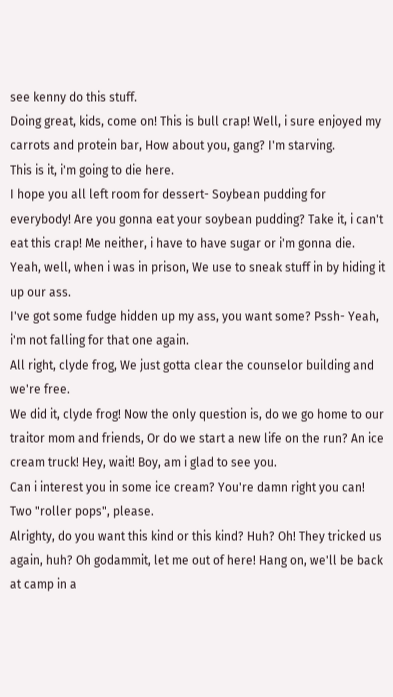see kenny do this stuff.
Doing great, kids, come on! This is bull crap! Well, i sure enjoyed my carrots and protein bar, How about you, gang? I'm starving.
This is it, i'm going to die here.
I hope you all left room for dessert- Soybean pudding for everybody! Are you gonna eat your soybean pudding? Take it, i can't eat this crap! Me neither, i have to have sugar or i'm gonna die.
Yeah, well, when i was in prison, We use to sneak stuff in by hiding it up our ass.
I've got some fudge hidden up my ass, you want some? Pssh- Yeah, i'm not falling for that one again.
All right, clyde frog, We just gotta clear the counselor building and we're free.
We did it, clyde frog! Now the only question is, do we go home to our traitor mom and friends, Or do we start a new life on the run? An ice cream truck! Hey, wait! Boy, am i glad to see you.
Can i interest you in some ice cream? You're damn right you can! Two "roller pops", please.
Alrighty, do you want this kind or this kind? Huh? Oh! They tricked us again, huh? Oh godammit, let me out of here! Hang on, we'll be back at camp in a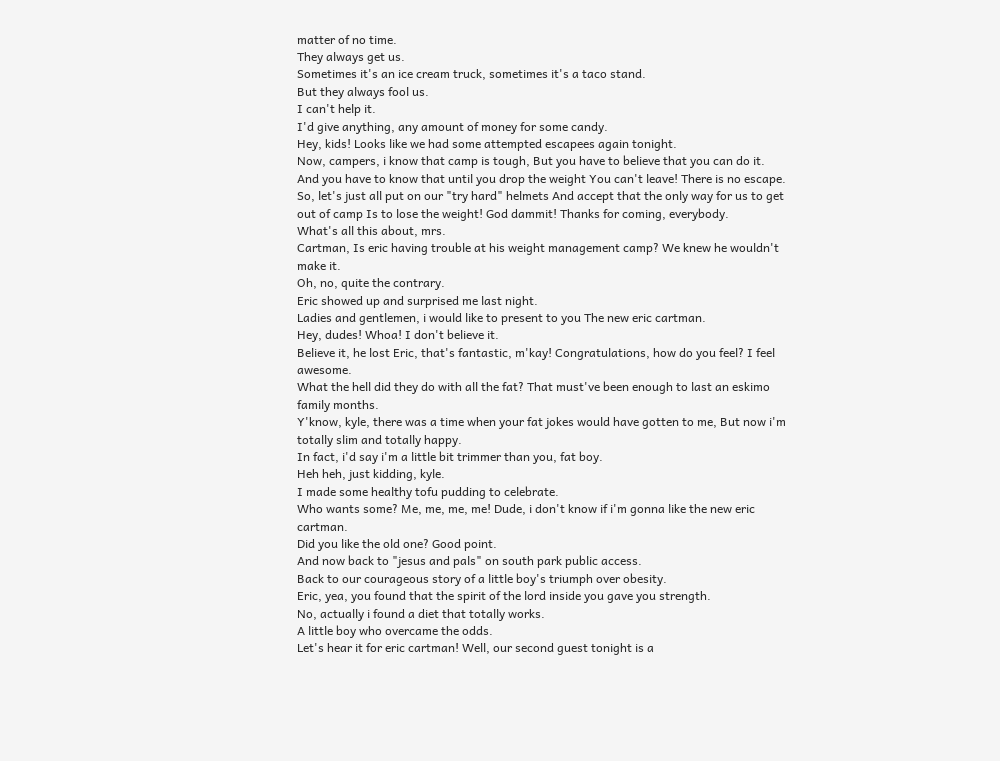matter of no time.
They always get us.
Sometimes it's an ice cream truck, sometimes it's a taco stand.
But they always fool us.
I can't help it.
I'd give anything, any amount of money for some candy.
Hey, kids! Looks like we had some attempted escapees again tonight.
Now, campers, i know that camp is tough, But you have to believe that you can do it.
And you have to know that until you drop the weight You can't leave! There is no escape.
So, let's just all put on our "try hard" helmets And accept that the only way for us to get out of camp Is to lose the weight! God dammit! Thanks for coming, everybody.
What's all this about, mrs.
Cartman, Is eric having trouble at his weight management camp? We knew he wouldn't make it.
Oh, no, quite the contrary.
Eric showed up and surprised me last night.
Ladies and gentlemen, i would like to present to you The new eric cartman.
Hey, dudes! Whoa! I don't believe it.
Believe it, he lost Eric, that's fantastic, m'kay! Congratulations, how do you feel? I feel awesome.
What the hell did they do with all the fat? That must've been enough to last an eskimo family months.
Y'know, kyle, there was a time when your fat jokes would have gotten to me, But now i'm totally slim and totally happy.
In fact, i'd say i'm a little bit trimmer than you, fat boy.
Heh heh, just kidding, kyle.
I made some healthy tofu pudding to celebrate.
Who wants some? Me, me, me, me! Dude, i don't know if i'm gonna like the new eric cartman.
Did you like the old one? Good point.
And now back to "jesus and pals" on south park public access.
Back to our courageous story of a little boy's triumph over obesity.
Eric, yea, you found that the spirit of the lord inside you gave you strength.
No, actually i found a diet that totally works.
A little boy who overcame the odds.
Let's hear it for eric cartman! Well, our second guest tonight is a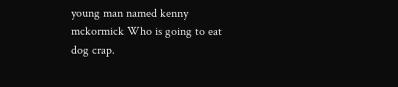young man named kenny mckormick Who is going to eat dog crap.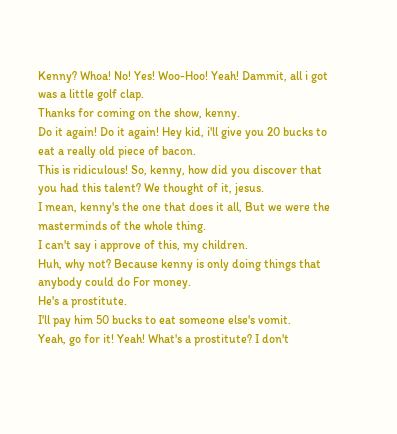Kenny? Whoa! No! Yes! Woo-Hoo! Yeah! Dammit, all i got was a little golf clap.
Thanks for coming on the show, kenny.
Do it again! Do it again! Hey kid, i'll give you 20 bucks to eat a really old piece of bacon.
This is ridiculous! So, kenny, how did you discover that you had this talent? We thought of it, jesus.
I mean, kenny's the one that does it all, But we were the masterminds of the whole thing.
I can't say i approve of this, my children.
Huh, why not? Because kenny is only doing things that anybody could do For money.
He's a prostitute.
I'll pay him 50 bucks to eat someone else's vomit.
Yeah, go for it! Yeah! What's a prostitute? I don't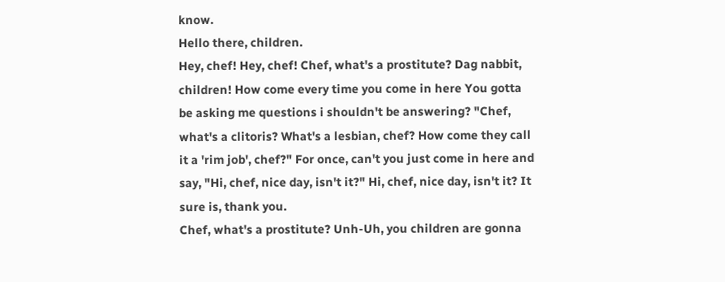know.
Hello there, children.
Hey, chef! Hey, chef! Chef, what's a prostitute? Dag nabbit, children! How come every time you come in here You gotta be asking me questions i shouldn't be answering? "Chef, what's a clitoris? What's a lesbian, chef? How come they call it a 'rim job', chef?" For once, can't you just come in here and say, "Hi, chef, nice day, isn't it?" Hi, chef, nice day, isn't it? It sure is, thank you.
Chef, what's a prostitute? Unh-Uh, you children are gonna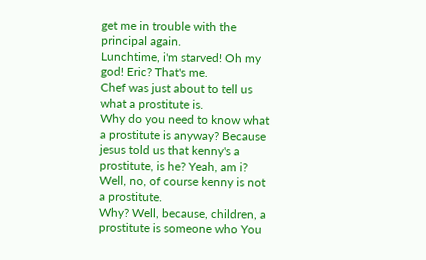get me in trouble with the principal again.
Lunchtime, i'm starved! Oh my god! Eric? That's me.
Chef was just about to tell us what a prostitute is.
Why do you need to know what a prostitute is anyway? Because jesus told us that kenny's a prostitute, is he? Yeah, am i? Well, no, of course kenny is not a prostitute.
Why? Well, because, children, a prostitute is someone who You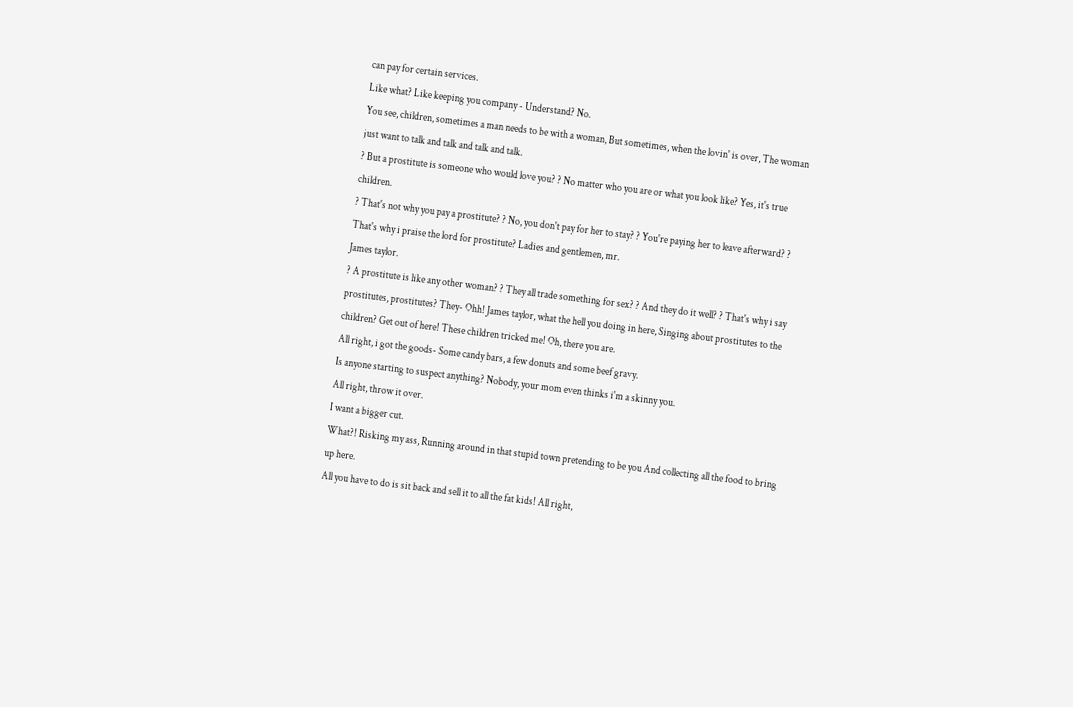can pay for certain services.
Like what? Like keeping you company - Understand? No.
You see, children, sometimes a man needs to be with a woman, But sometimes, when the lovin' is over, The woman just want to talk and talk and talk and talk.
? But a prostitute is someone who would love you? ? No matter who you are or what you look like? Yes, it's true children.
? That's not why you pay a prostitute? ? No, you don't pay for her to stay? ? You're paying her to leave afterward? ? That's why i praise the lord for prostitute? Ladies and gentlemen, mr.
James taylor.
? A prostitute is like any other woman? ? They all trade something for sex? ? And they do it well? ? That's why i say prostitutes, prostitutes? They- Ohh! James taylor, what the hell you doing in here, Singing about prostitutes to the children? Get out of here! These children tricked me! Oh, there you are.
All right, i got the goods- Some candy bars, a few donuts and some beef gravy.
Is anyone starting to suspect anything? Nobody, your mom even thinks i'm a skinny you.
All right, throw it over.
I want a bigger cut.
What?! Risking my ass, Running around in that stupid town pretending to be you And collecting all the food to bring up here.
All you have to do is sit back and sell it to all the fat kids! All right,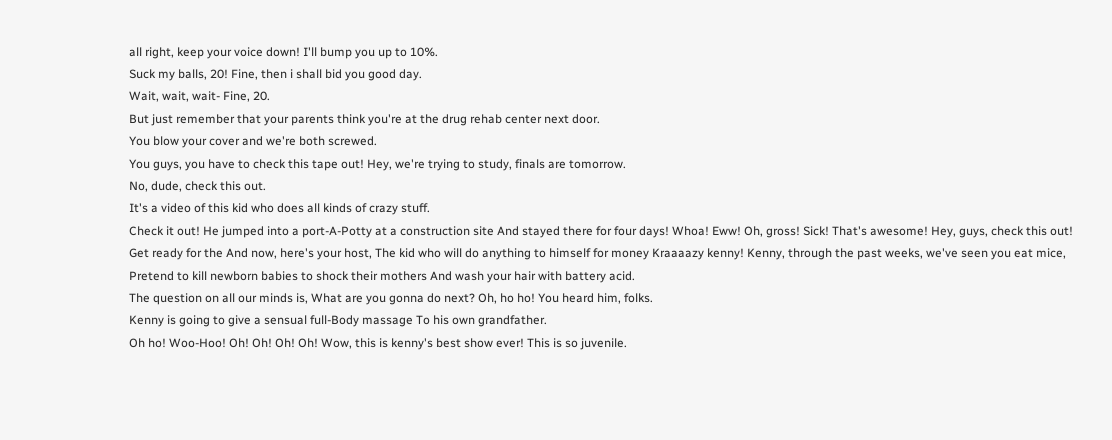all right, keep your voice down! I'll bump you up to 10%.
Suck my balls, 20! Fine, then i shall bid you good day.
Wait, wait, wait- Fine, 20.
But just remember that your parents think you're at the drug rehab center next door.
You blow your cover and we're both screwed.
You guys, you have to check this tape out! Hey, we're trying to study, finals are tomorrow.
No, dude, check this out.
It's a video of this kid who does all kinds of crazy stuff.
Check it out! He jumped into a port-A-Potty at a construction site And stayed there for four days! Whoa! Eww! Oh, gross! Sick! That's awesome! Hey, guys, check this out! Get ready for the And now, here's your host, The kid who will do anything to himself for money Kraaaazy kenny! Kenny, through the past weeks, we've seen you eat mice, Pretend to kill newborn babies to shock their mothers And wash your hair with battery acid.
The question on all our minds is, What are you gonna do next? Oh, ho ho! You heard him, folks.
Kenny is going to give a sensual full-Body massage To his own grandfather.
Oh ho! Woo-Hoo! Oh! Oh! Oh! Oh! Wow, this is kenny's best show ever! This is so juvenile.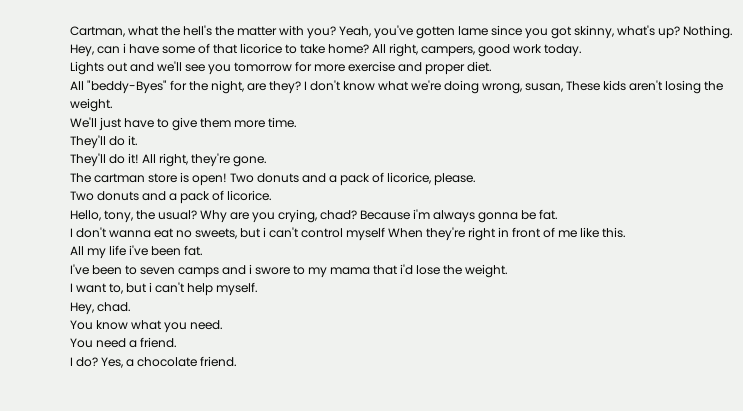Cartman, what the hell's the matter with you? Yeah, you've gotten lame since you got skinny, what's up? Nothing.
Hey, can i have some of that licorice to take home? All right, campers, good work today.
Lights out and we'll see you tomorrow for more exercise and proper diet.
All "beddy-Byes" for the night, are they? I don't know what we're doing wrong, susan, These kids aren't losing the weight.
We'll just have to give them more time.
They'll do it.
They'll do it! All right, they're gone.
The cartman store is open! Two donuts and a pack of licorice, please.
Two donuts and a pack of licorice.
Hello, tony, the usual? Why are you crying, chad? Because i'm always gonna be fat.
I don't wanna eat no sweets, but i can't control myself When they're right in front of me like this.
All my life i've been fat.
I've been to seven camps and i swore to my mama that i'd lose the weight.
I want to, but i can't help myself.
Hey, chad.
You know what you need.
You need a friend.
I do? Yes, a chocolate friend.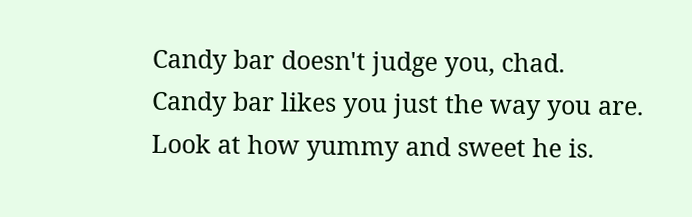Candy bar doesn't judge you, chad.
Candy bar likes you just the way you are.
Look at how yummy and sweet he is.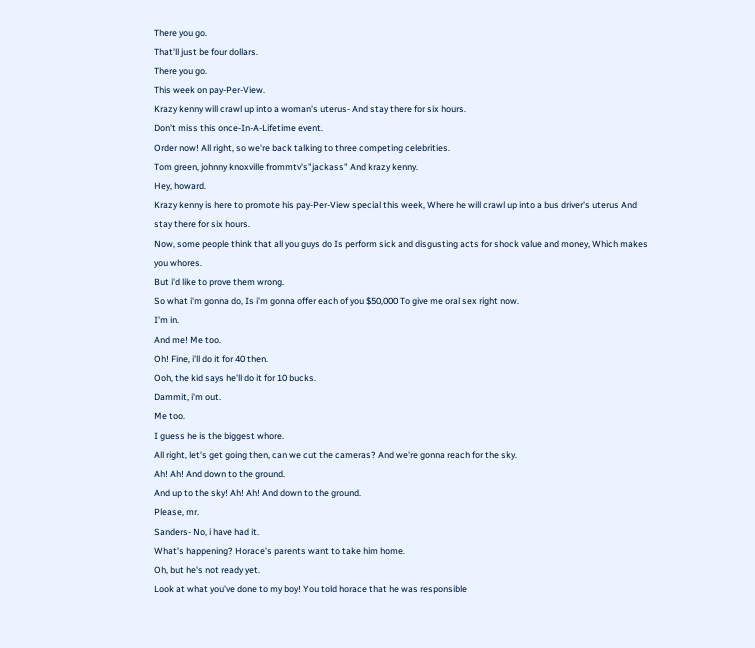There you go.
That'll just be four dollars.
There you go.
This week on pay-Per-View.
Krazy kenny will crawl up into a woman's uterus- And stay there for six hours.
Don't miss this once-In-A-Lifetime event.
Order now! All right, so we're back talking to three competing celebrities.
Tom green, johnny knoxville frommtv's"jackass" And krazy kenny.
Hey, howard.
Krazy kenny is here to promote his pay-Per-View special this week, Where he will crawl up into a bus driver's uterus And stay there for six hours.
Now, some people think that all you guys do Is perform sick and disgusting acts for shock value and money, Which makes you whores.
But i'd like to prove them wrong.
So what i'm gonna do, Is i'm gonna offer each of you $50,000 To give me oral sex right now.
I'm in.
And me! Me too.
Oh! Fine, i'll do it for 40 then.
Ooh, the kid says he'll do it for 10 bucks.
Dammit, i'm out.
Me too.
I guess he is the biggest whore.
All right, let's get going then, can we cut the cameras? And we're gonna reach for the sky.
Ah! Ah! And down to the ground.
And up to the sky! Ah! Ah! And down to the ground.
Please, mr.
Sanders- No, i have had it.
What's happening? Horace's parents want to take him home.
Oh, but he's not ready yet.
Look at what you've done to my boy! You told horace that he was responsible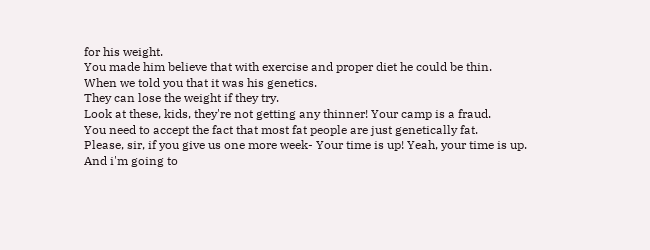for his weight.
You made him believe that with exercise and proper diet he could be thin.
When we told you that it was his genetics.
They can lose the weight if they try.
Look at these, kids, they're not getting any thinner! Your camp is a fraud.
You need to accept the fact that most fat people are just genetically fat.
Please, sir, if you give us one more week- Your time is up! Yeah, your time is up.
And i'm going to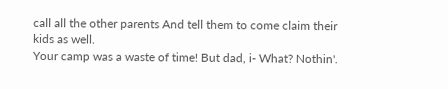call all the other parents And tell them to come claim their kids as well.
Your camp was a waste of time! But dad, i- What? Nothin'.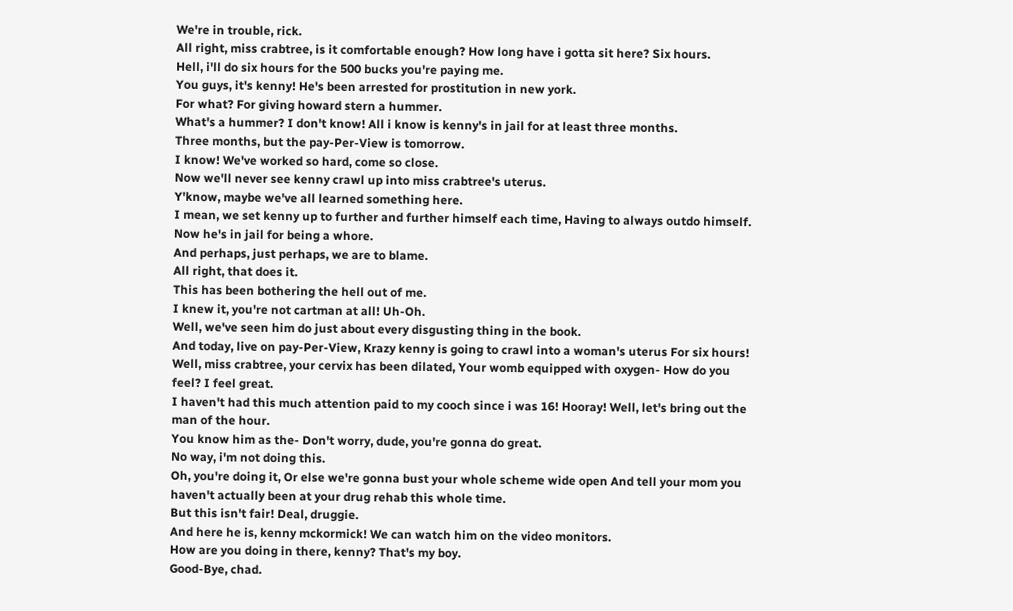We're in trouble, rick.
All right, miss crabtree, is it comfortable enough? How long have i gotta sit here? Six hours.
Hell, i'll do six hours for the 500 bucks you're paying me.
You guys, it's kenny! He's been arrested for prostitution in new york.
For what? For giving howard stern a hummer.
What's a hummer? I don't know! All i know is kenny's in jail for at least three months.
Three months, but the pay-Per-View is tomorrow.
I know! We've worked so hard, come so close.
Now we'll never see kenny crawl up into miss crabtree's uterus.
Y'know, maybe we've all learned something here.
I mean, we set kenny up to further and further himself each time, Having to always outdo himself.
Now he's in jail for being a whore.
And perhaps, just perhaps, we are to blame.
All right, that does it.
This has been bothering the hell out of me.
I knew it, you're not cartman at all! Uh-Oh.
Well, we've seen him do just about every disgusting thing in the book.
And today, live on pay-Per-View, Krazy kenny is going to crawl into a woman's uterus For six hours! Well, miss crabtree, your cervix has been dilated, Your womb equipped with oxygen- How do you feel? I feel great.
I haven't had this much attention paid to my cooch since i was 16! Hooray! Well, let's bring out the man of the hour.
You know him as the- Don't worry, dude, you're gonna do great.
No way, i'm not doing this.
Oh, you're doing it, Or else we're gonna bust your whole scheme wide open And tell your mom you haven't actually been at your drug rehab this whole time.
But this isn't fair! Deal, druggie.
And here he is, kenny mckormick! We can watch him on the video monitors.
How are you doing in there, kenny? That's my boy.
Good-Bye, chad.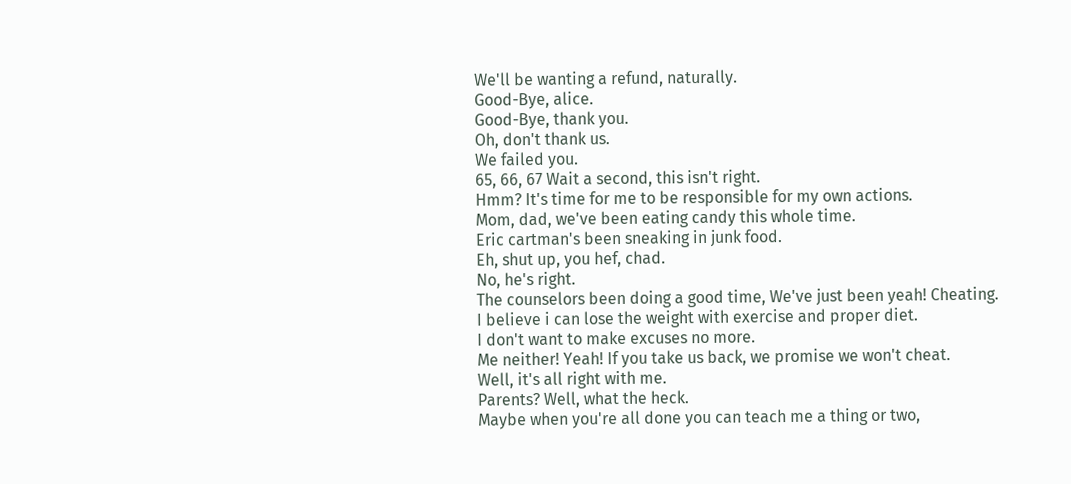We'll be wanting a refund, naturally.
Good-Bye, alice.
Good-Bye, thank you.
Oh, don't thank us.
We failed you.
65, 66, 67 Wait a second, this isn't right.
Hmm? It's time for me to be responsible for my own actions.
Mom, dad, we've been eating candy this whole time.
Eric cartman's been sneaking in junk food.
Eh, shut up, you hef, chad.
No, he's right.
The counselors been doing a good time, We've just been yeah! Cheating.
I believe i can lose the weight with exercise and proper diet.
I don't want to make excuses no more.
Me neither! Yeah! If you take us back, we promise we won't cheat.
Well, it's all right with me.
Parents? Well, what the heck.
Maybe when you're all done you can teach me a thing or two,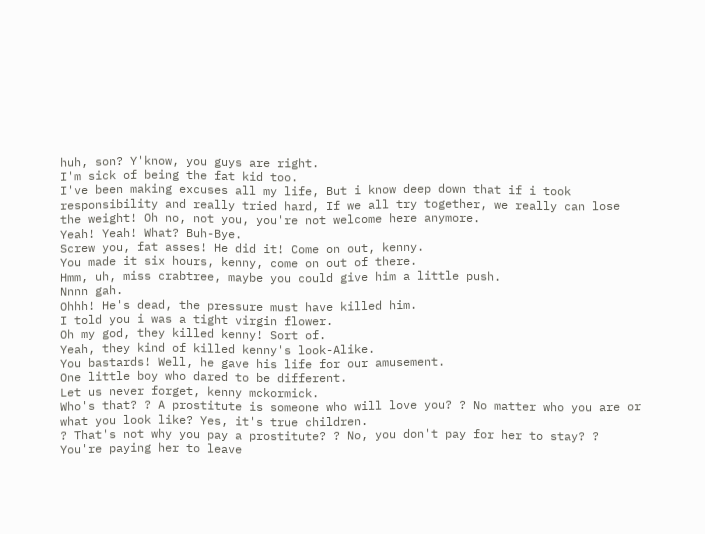huh, son? Y'know, you guys are right.
I'm sick of being the fat kid too.
I've been making excuses all my life, But i know deep down that if i took responsibility and really tried hard, If we all try together, we really can lose the weight! Oh no, not you, you're not welcome here anymore.
Yeah! Yeah! What? Buh-Bye.
Screw you, fat asses! He did it! Come on out, kenny.
You made it six hours, kenny, come on out of there.
Hmm, uh, miss crabtree, maybe you could give him a little push.
Nnnn gah.
Ohhh! He's dead, the pressure must have killed him.
I told you i was a tight virgin flower.
Oh my god, they killed kenny! Sort of.
Yeah, they kind of killed kenny's look-Alike.
You bastards! Well, he gave his life for our amusement.
One little boy who dared to be different.
Let us never forget, kenny mckormick.
Who's that? ? A prostitute is someone who will love you? ? No matter who you are or what you look like? Yes, it's true children.
? That's not why you pay a prostitute? ? No, you don't pay for her to stay? ? You're paying her to leave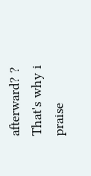afterward? ? That's why i praise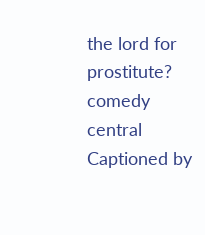the lord for prostitute? comedy central Captioned by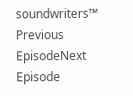soundwriters™
Previous EpisodeNext Episode